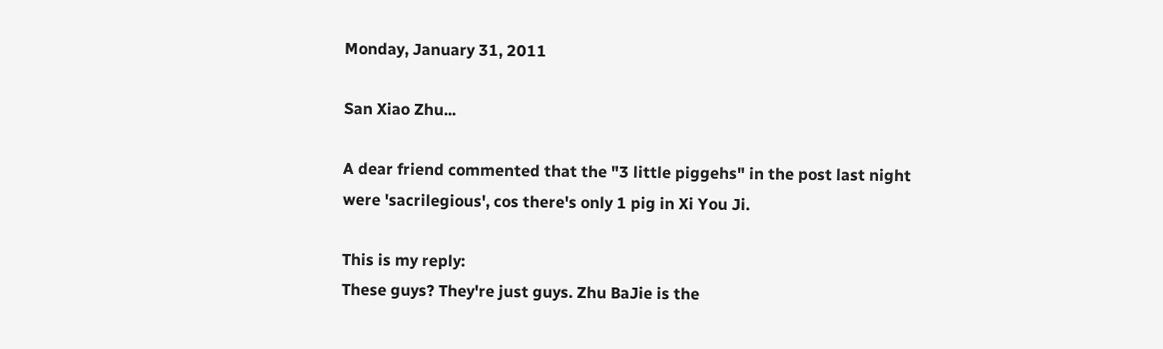Monday, January 31, 2011

San Xiao Zhu...

A dear friend commented that the "3 little piggehs" in the post last night were 'sacrilegious', cos there's only 1 pig in Xi You Ji.

This is my reply:
These guys? They're just guys. Zhu BaJie is the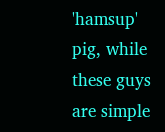'hamsup' pig, while these guys are simple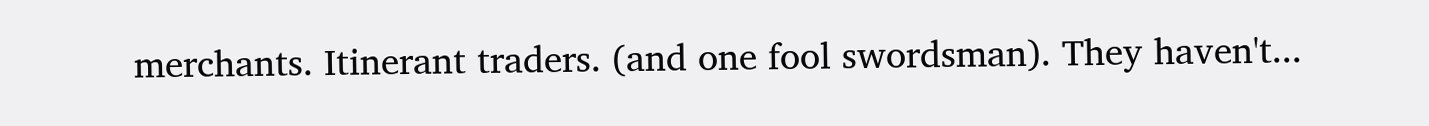merchants. Itinerant traders. (and one fool swordsman). They haven't...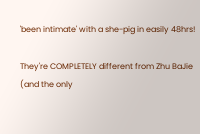'been intimate' with a she-pig in easily 48hrs!

They're COMPLETELY different from Zhu BaJie (and the only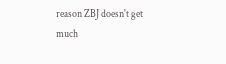reason ZBJ doesn't get much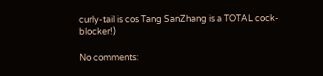curly-tail is cos Tang SanZhang is a TOTAL cock-blocker!)

No comments: